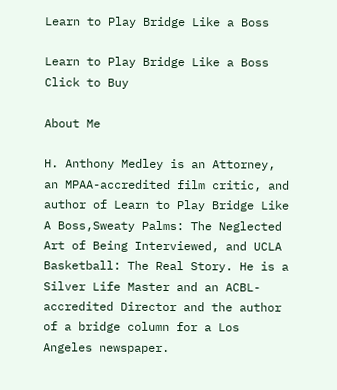Learn to Play Bridge Like a Boss

Learn to Play Bridge Like a Boss
Click to Buy

About Me

H. Anthony Medley is an Attorney, an MPAA-accredited film critic, and author of Learn to Play Bridge Like A Boss,Sweaty Palms: The Neglected Art of Being Interviewed, and UCLA Basketball: The Real Story. He is a Silver Life Master and an ACBL-accredited Director and the author of a bridge column for a Los Angeles newspaper.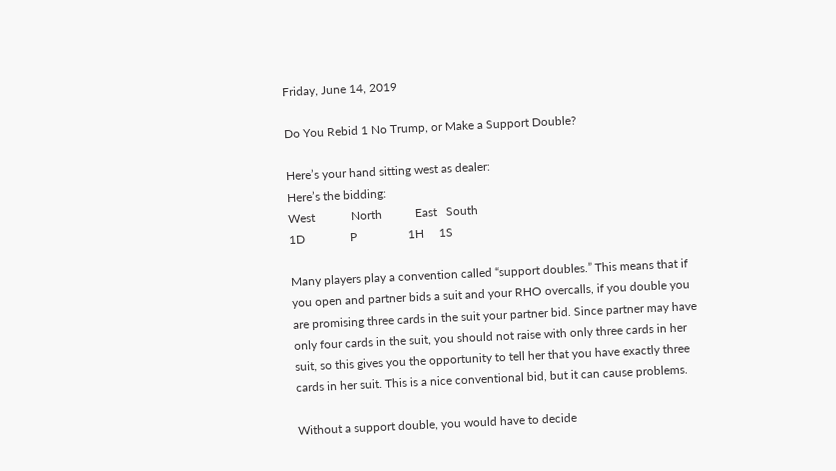Friday, June 14, 2019

Do You Rebid 1 No Trump, or Make a Support Double?

Here’s your hand sitting west as dealer:
Here’s the bidding:
West            North           East   South
1D               P                 1H     1S

Many players play a convention called “support doubles.” This means that if you open and partner bids a suit and your RHO overcalls, if you double you are promising three cards in the suit your partner bid. Since partner may have only four cards in the suit, you should not raise with only three cards in her suit, so this gives you the opportunity to tell her that you have exactly three cards in her suit. This is a nice conventional bid, but it can cause problems.

Without a support double, you would have to decide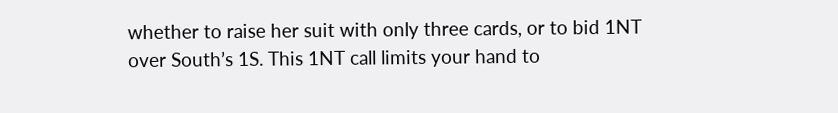whether to raise her suit with only three cards, or to bid 1NT over South’s 1S. This 1NT call limits your hand to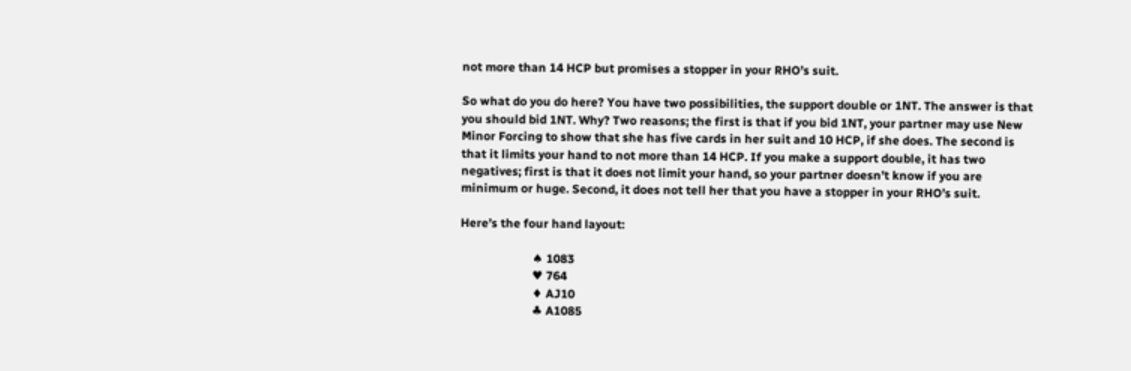not more than 14 HCP but promises a stopper in your RHO’s suit.

So what do you do here? You have two possibilities, the support double or 1NT. The answer is that you should bid 1NT. Why? Two reasons; the first is that if you bid 1NT, your partner may use New Minor Forcing to show that she has five cards in her suit and 10 HCP, if she does. The second is that it limits your hand to not more than 14 HCP. If you make a support double, it has two negatives; first is that it does not limit your hand, so your partner doesn’t know if you are minimum or huge. Second, it does not tell her that you have a stopper in your RHO’s suit.

Here’s the four hand layout:

                        ♠ 1083
                        ♥ 764
                        ♦ AJ10
                        ♣ A1085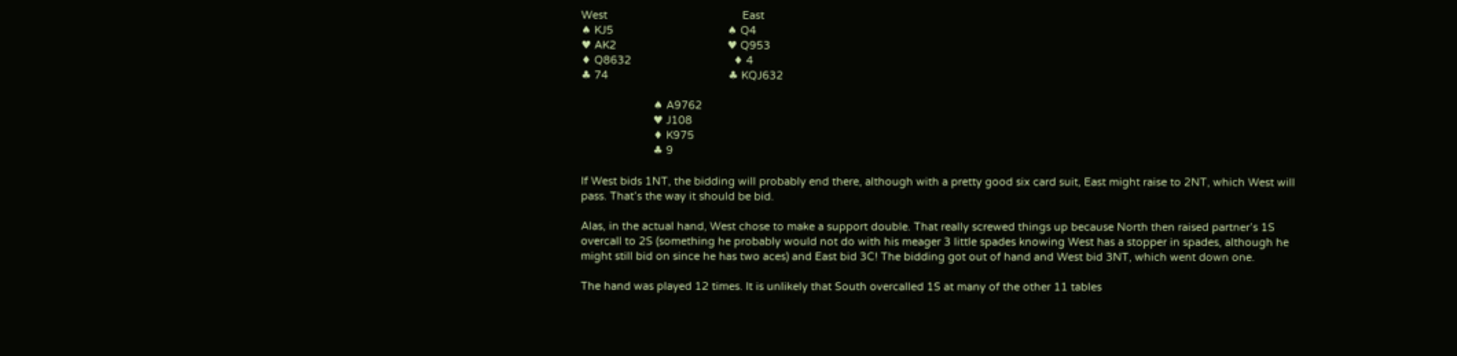West                                             East
♠ KJ5                                      ♠ Q4
♥ AK2                                     ♥ Q953
♦ Q8632                                  ♦ 4
♣ 74                                        ♣ KQJ632

                        ♠ A9762
                        ♥ J108
                        ♦ K975
                        ♣ 9

If West bids 1NT, the bidding will probably end there, although with a pretty good six card suit, East might raise to 2NT, which West will pass. That’s the way it should be bid.

Alas, in the actual hand, West chose to make a support double. That really screwed things up because North then raised partner’s 1S overcall to 2S (something he probably would not do with his meager 3 little spades knowing West has a stopper in spades, although he might still bid on since he has two aces) and East bid 3C! The bidding got out of hand and West bid 3NT, which went down one.

The hand was played 12 times. It is unlikely that South overcalled 1S at many of the other 11 tables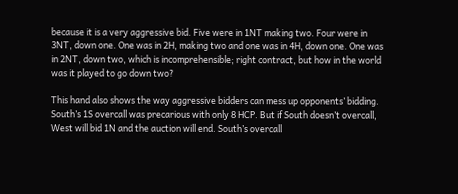because it is a very aggressive bid. Five were in 1NT making two. Four were in 3NT, down one. One was in 2H, making two and one was in 4H, down one. One was in 2NT, down two, which is incomprehensible; right contract, but how in the world was it played to go down two?

This hand also shows the way aggressive bidders can mess up opponents’ bidding. South’s 1S overcall was precarious with only 8 HCP. But if South doesn’t overcall, West will bid 1N and the auction will end. South’s overcall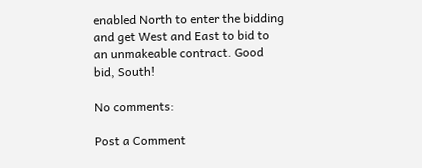enabled North to enter the bidding and get West and East to bid to an unmakeable contract. Good bid, South!

No comments:

Post a Comment